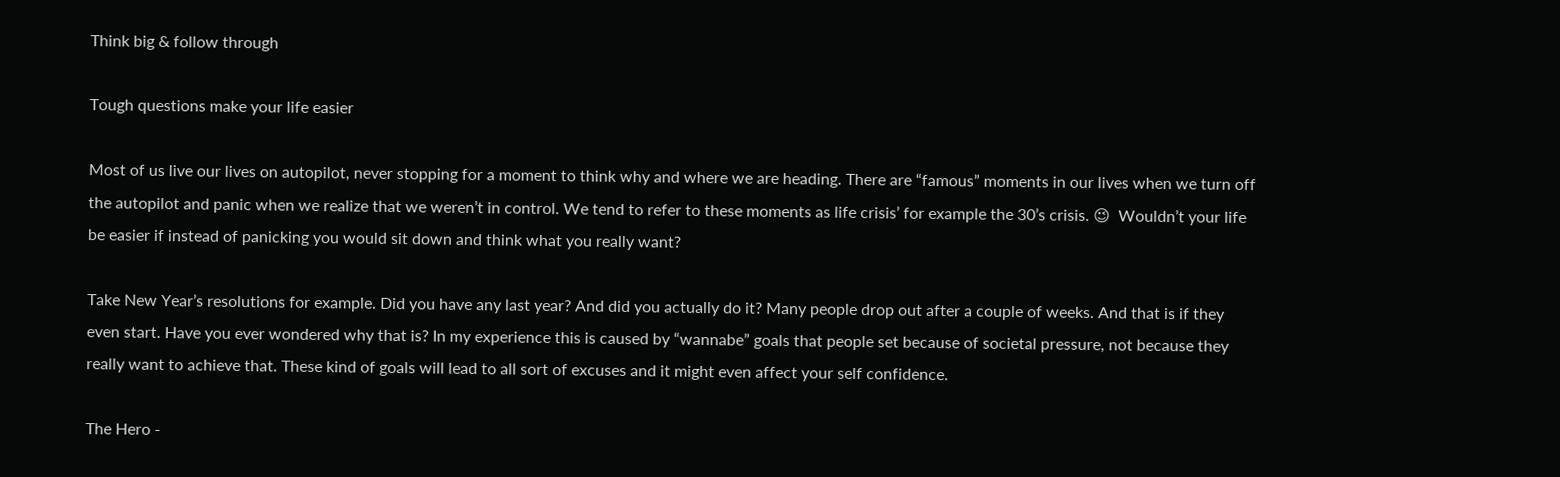Think big & follow through

Tough questions make your life easier

Most of us live our lives on autopilot, never stopping for a moment to think why and where we are heading. There are “famous” moments in our lives when we turn off the autopilot and panic when we realize that we weren’t in control. We tend to refer to these moments as life crisis’ for example the 30’s crisis. 😉  Wouldn’t your life be easier if instead of panicking you would sit down and think what you really want?

Take New Year’s resolutions for example. Did you have any last year? And did you actually do it? Many people drop out after a couple of weeks. And that is if they even start. Have you ever wondered why that is? In my experience this is caused by “wannabe” goals that people set because of societal pressure, not because they really want to achieve that. These kind of goals will lead to all sort of excuses and it might even affect your self confidence.

The Hero -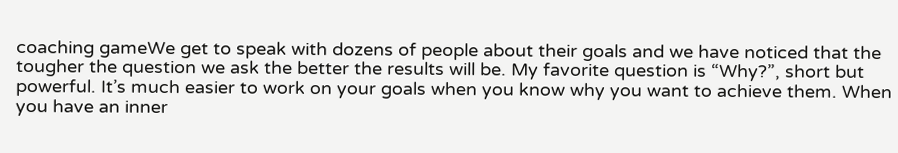coaching gameWe get to speak with dozens of people about their goals and we have noticed that the tougher the question we ask the better the results will be. My favorite question is “Why?”, short but powerful. It’s much easier to work on your goals when you know why you want to achieve them. When you have an inner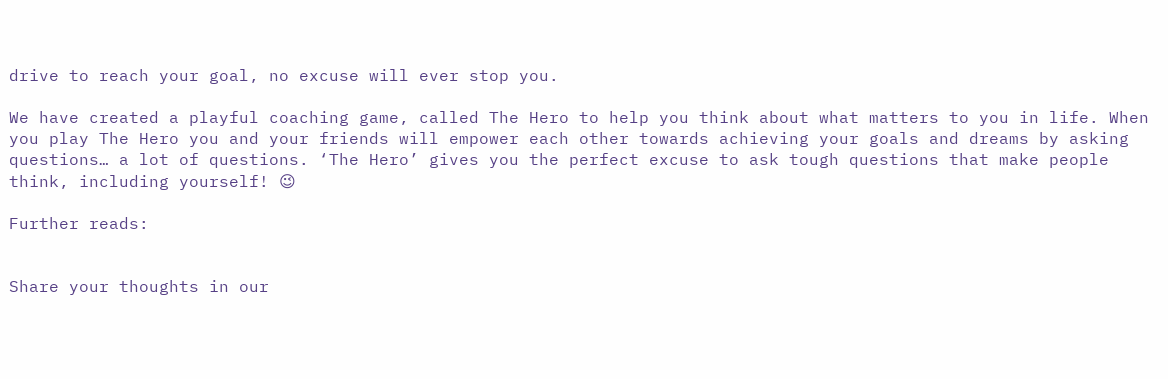drive to reach your goal, no excuse will ever stop you.

We have created a playful coaching game, called The Hero to help you think about what matters to you in life. When you play The Hero you and your friends will empower each other towards achieving your goals and dreams by asking questions… a lot of questions. ‘The Hero’ gives you the perfect excuse to ask tough questions that make people think, including yourself! 😉

Further reads:


Share your thoughts in our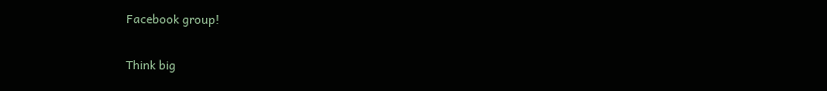Facebook group!

Think big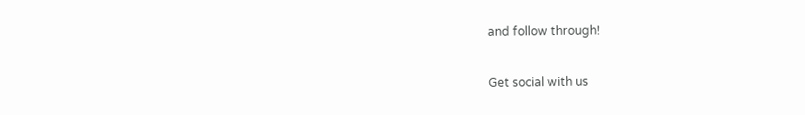and follow through!

Get social with us